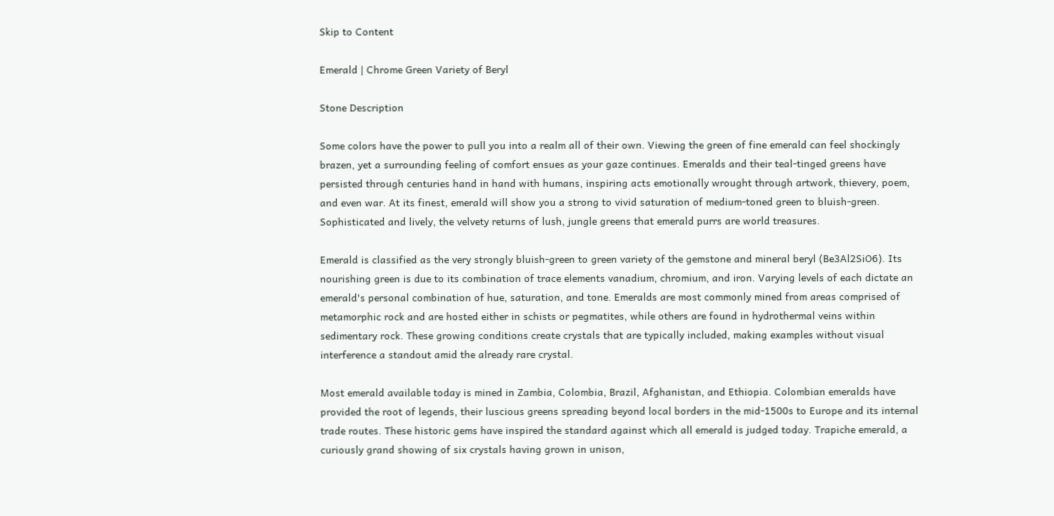Skip to Content

Emerald | Chrome Green Variety of Beryl

Stone Description

Some colors have the power to pull you into a realm all of their own. Viewing the green of fine emerald can feel shockingly brazen, yet a surrounding feeling of comfort ensues as your gaze continues. Emeralds and their teal-tinged greens have persisted through centuries hand in hand with humans, inspiring acts emotionally wrought through artwork, thievery, poem, and even war. At its finest, emerald will show you a strong to vivid saturation of medium-toned green to bluish-green. Sophisticated and lively, the velvety returns of lush, jungle greens that emerald purrs are world treasures.

Emerald is classified as the very strongly bluish-green to green variety of the gemstone and mineral beryl (Be3Al2SiO6). Its nourishing green is due to its combination of trace elements vanadium, chromium, and iron. Varying levels of each dictate an emerald's personal combination of hue, saturation, and tone. Emeralds are most commonly mined from areas comprised of metamorphic rock and are hosted either in schists or pegmatites, while others are found in hydrothermal veins within sedimentary rock. These growing conditions create crystals that are typically included, making examples without visual interference a standout amid the already rare crystal.

Most emerald available today is mined in Zambia, Colombia, Brazil, Afghanistan, and Ethiopia. Colombian emeralds have provided the root of legends, their luscious greens spreading beyond local borders in the mid-1500s to Europe and its internal trade routes. These historic gems have inspired the standard against which all emerald is judged today. Trapiche emerald, a curiously grand showing of six crystals having grown in unison,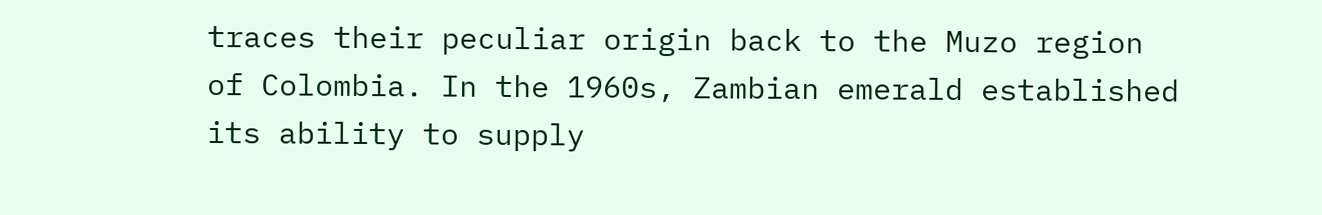traces their peculiar origin back to the Muzo region of Colombia. In the 1960s, Zambian emerald established its ability to supply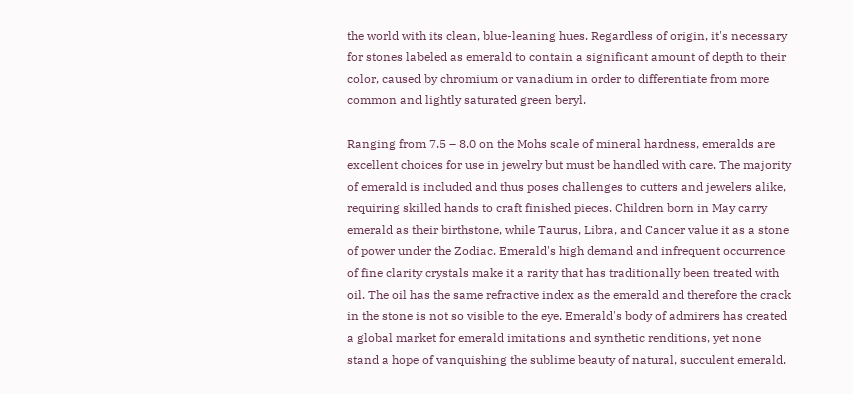the world with its clean, blue-leaning hues. Regardless of origin, it's necessary for stones labeled as emerald to contain a significant amount of depth to their color, caused by chromium or vanadium in order to differentiate from more common and lightly saturated green beryl.

Ranging from 7.5 – 8.0 on the Mohs scale of mineral hardness, emeralds are excellent choices for use in jewelry but must be handled with care. The majority of emerald is included and thus poses challenges to cutters and jewelers alike, requiring skilled hands to craft finished pieces. Children born in May carry emerald as their birthstone, while Taurus, Libra, and Cancer value it as a stone of power under the Zodiac. Emerald's high demand and infrequent occurrence of fine clarity crystals make it a rarity that has traditionally been treated with oil. The oil has the same refractive index as the emerald and therefore the crack in the stone is not so visible to the eye. Emerald's body of admirers has created a global market for emerald imitations and synthetic renditions, yet none stand a hope of vanquishing the sublime beauty of natural, succulent emerald.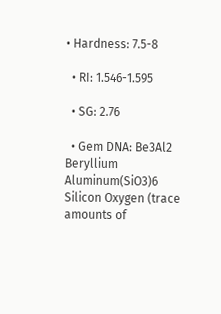• Hardness: 7.5-8

  • RI: 1.546-1.595

  • SG: 2.76

  • Gem DNA: Be3Al2 Beryllium Aluminum(SiO3)6 Silicon Oxygen (trace amounts of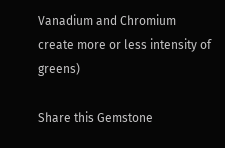Vanadium and Chromium create more or less intensity of greens)

Share this Gemstone